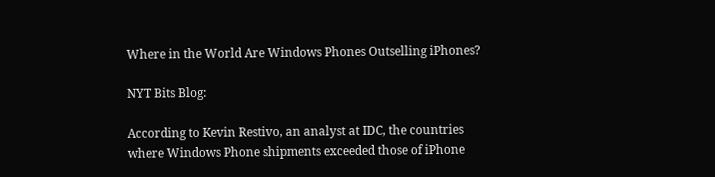Where in the World Are Windows Phones Outselling iPhones?

NYT Bits Blog:

According to Kevin Restivo, an analyst at IDC, the countries where Windows Phone shipments exceeded those of iPhone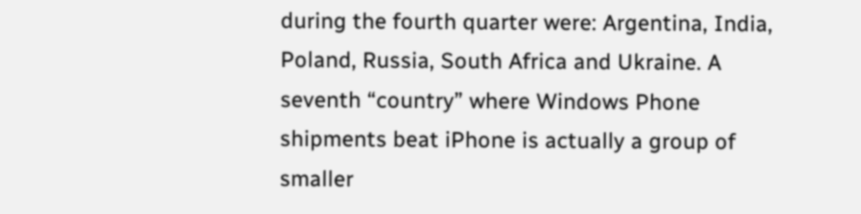during the fourth quarter were: Argentina, India, Poland, Russia, South Africa and Ukraine. A seventh “country” where Windows Phone shipments beat iPhone is actually a group of smaller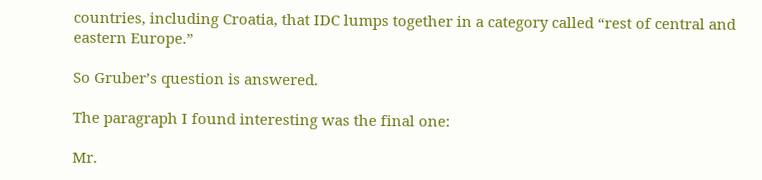countries, including Croatia, that IDC lumps together in a category called “rest of central and eastern Europe.”

So Gruber’s question is answered.

The paragraph I found interesting was the final one:

Mr.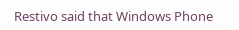Restivo said that Windows Phone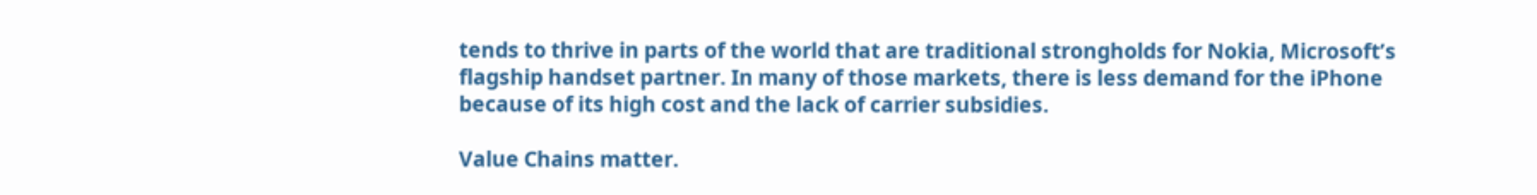tends to thrive in parts of the world that are traditional strongholds for Nokia, Microsoft’s flagship handset partner. In many of those markets, there is less demand for the iPhone because of its high cost and the lack of carrier subsidies.

Value Chains matter.